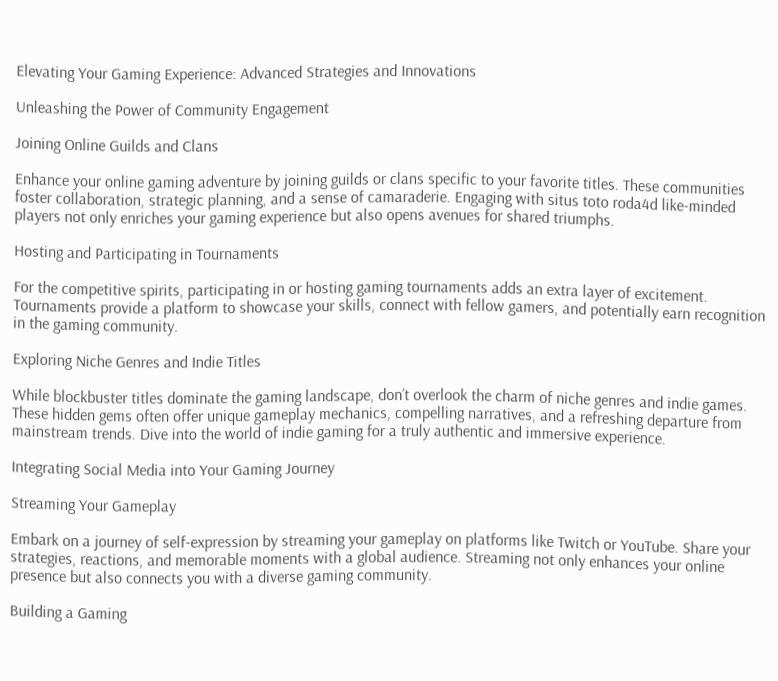Elevating Your Gaming Experience: Advanced Strategies and Innovations

Unleashing the Power of Community Engagement

Joining Online Guilds and Clans

Enhance your online gaming adventure by joining guilds or clans specific to your favorite titles. These communities foster collaboration, strategic planning, and a sense of camaraderie. Engaging with situs toto roda4d like-minded players not only enriches your gaming experience but also opens avenues for shared triumphs.

Hosting and Participating in Tournaments

For the competitive spirits, participating in or hosting gaming tournaments adds an extra layer of excitement. Tournaments provide a platform to showcase your skills, connect with fellow gamers, and potentially earn recognition in the gaming community.

Exploring Niche Genres and Indie Titles

While blockbuster titles dominate the gaming landscape, don’t overlook the charm of niche genres and indie games. These hidden gems often offer unique gameplay mechanics, compelling narratives, and a refreshing departure from mainstream trends. Dive into the world of indie gaming for a truly authentic and immersive experience.

Integrating Social Media into Your Gaming Journey

Streaming Your Gameplay

Embark on a journey of self-expression by streaming your gameplay on platforms like Twitch or YouTube. Share your strategies, reactions, and memorable moments with a global audience. Streaming not only enhances your online presence but also connects you with a diverse gaming community.

Building a Gaming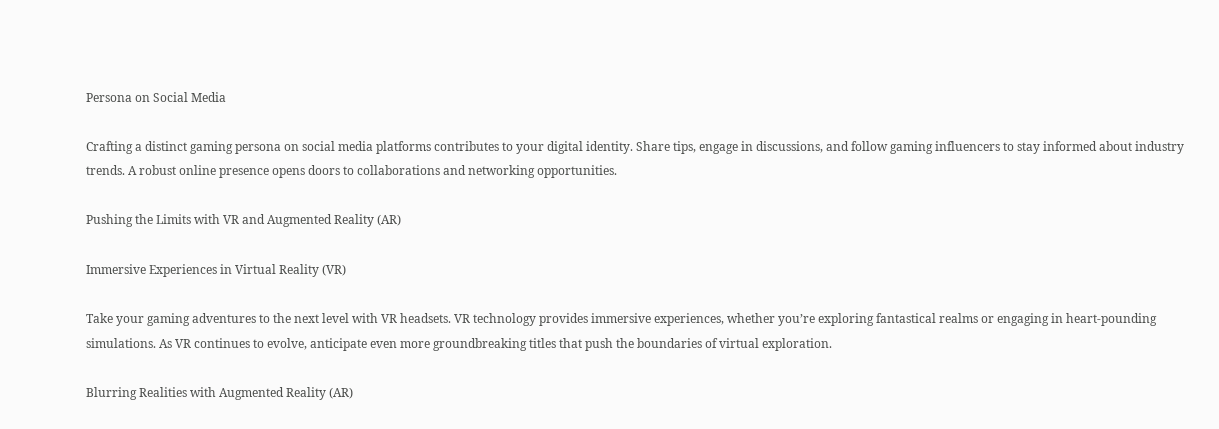Persona on Social Media

Crafting a distinct gaming persona on social media platforms contributes to your digital identity. Share tips, engage in discussions, and follow gaming influencers to stay informed about industry trends. A robust online presence opens doors to collaborations and networking opportunities.

Pushing the Limits with VR and Augmented Reality (AR)

Immersive Experiences in Virtual Reality (VR)

Take your gaming adventures to the next level with VR headsets. VR technology provides immersive experiences, whether you’re exploring fantastical realms or engaging in heart-pounding simulations. As VR continues to evolve, anticipate even more groundbreaking titles that push the boundaries of virtual exploration.

Blurring Realities with Augmented Reality (AR)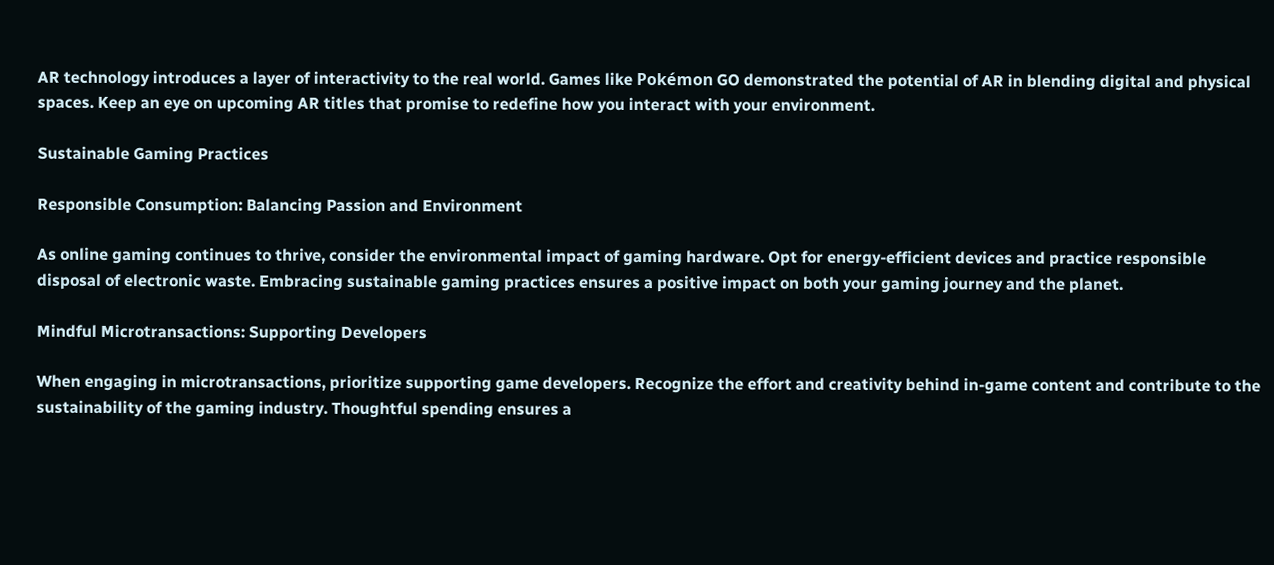AR technology introduces a layer of interactivity to the real world. Games like Pokémon GO demonstrated the potential of AR in blending digital and physical spaces. Keep an eye on upcoming AR titles that promise to redefine how you interact with your environment.

Sustainable Gaming Practices

Responsible Consumption: Balancing Passion and Environment

As online gaming continues to thrive, consider the environmental impact of gaming hardware. Opt for energy-efficient devices and practice responsible disposal of electronic waste. Embracing sustainable gaming practices ensures a positive impact on both your gaming journey and the planet.

Mindful Microtransactions: Supporting Developers

When engaging in microtransactions, prioritize supporting game developers. Recognize the effort and creativity behind in-game content and contribute to the sustainability of the gaming industry. Thoughtful spending ensures a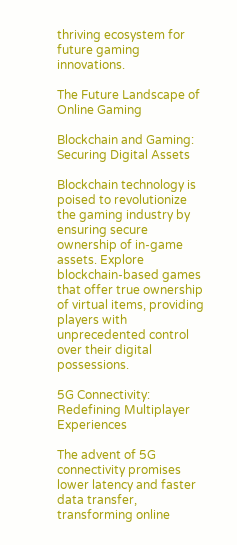thriving ecosystem for future gaming innovations.

The Future Landscape of Online Gaming

Blockchain and Gaming: Securing Digital Assets

Blockchain technology is poised to revolutionize the gaming industry by ensuring secure ownership of in-game assets. Explore blockchain-based games that offer true ownership of virtual items, providing players with unprecedented control over their digital possessions.

5G Connectivity: Redefining Multiplayer Experiences

The advent of 5G connectivity promises lower latency and faster data transfer, transforming online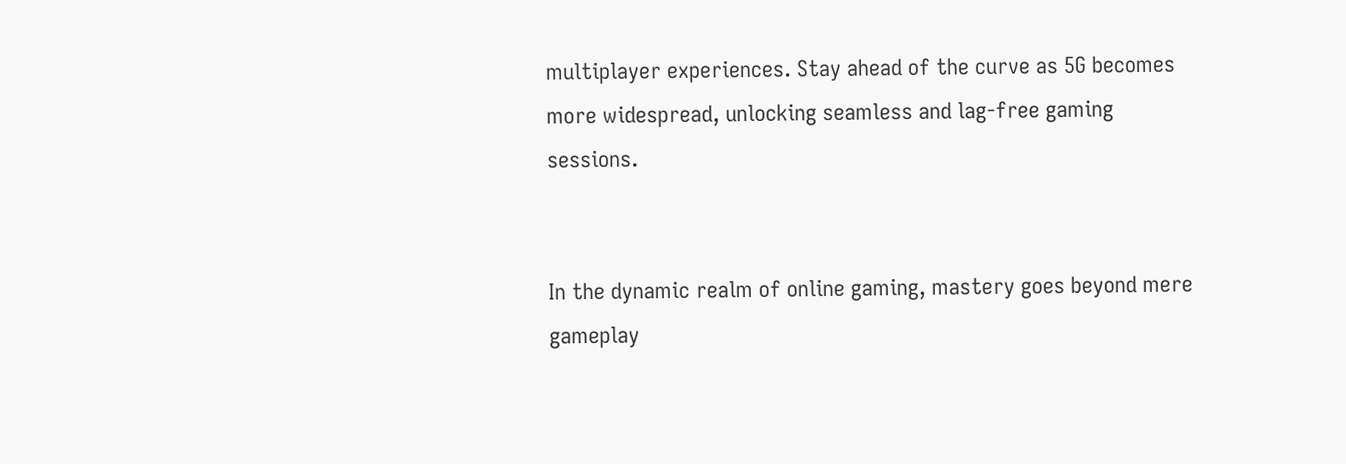multiplayer experiences. Stay ahead of the curve as 5G becomes more widespread, unlocking seamless and lag-free gaming sessions.


In the dynamic realm of online gaming, mastery goes beyond mere gameplay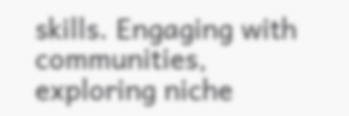skills. Engaging with communities, exploring niche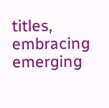titles, embracing emerging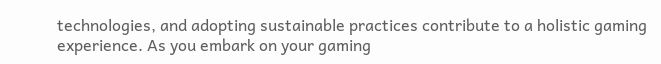technologies, and adopting sustainable practices contribute to a holistic gaming experience. As you embark on your gaming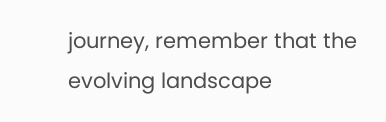journey, remember that the evolving landscape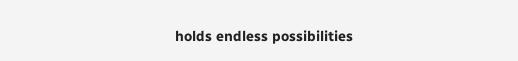holds endless possibilities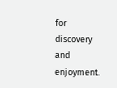for discovery and enjoyment.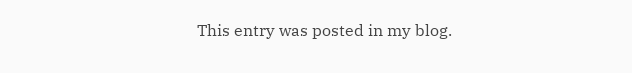This entry was posted in my blog.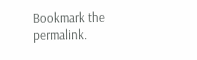Bookmark the permalink.